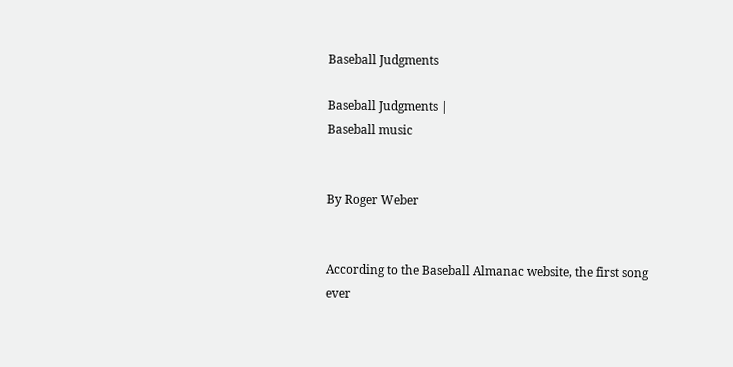Baseball Judgments

Baseball Judgments |
Baseball music


By Roger Weber


According to the Baseball Almanac website, the first song ever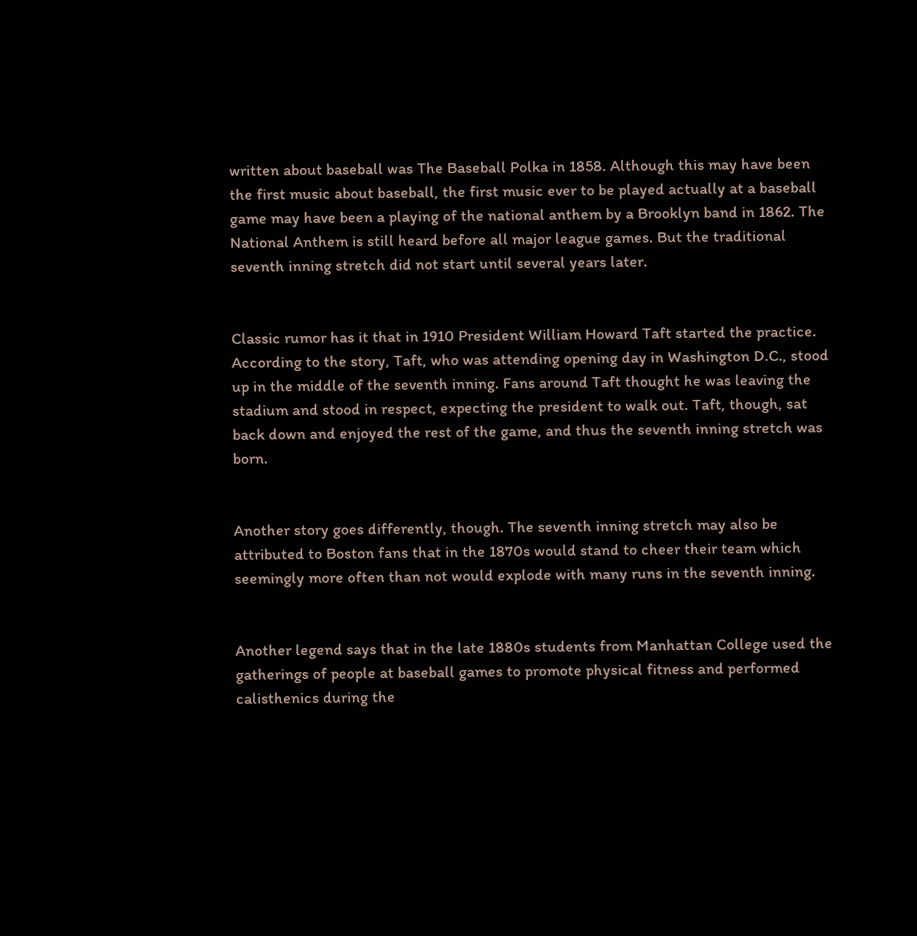written about baseball was The Baseball Polka in 1858. Although this may have been the first music about baseball, the first music ever to be played actually at a baseball game may have been a playing of the national anthem by a Brooklyn band in 1862. The National Anthem is still heard before all major league games. But the traditional seventh inning stretch did not start until several years later.


Classic rumor has it that in 1910 President William Howard Taft started the practice. According to the story, Taft, who was attending opening day in Washington D.C., stood up in the middle of the seventh inning. Fans around Taft thought he was leaving the stadium and stood in respect, expecting the president to walk out. Taft, though, sat back down and enjoyed the rest of the game, and thus the seventh inning stretch was born.


Another story goes differently, though. The seventh inning stretch may also be attributed to Boston fans that in the 1870s would stand to cheer their team which seemingly more often than not would explode with many runs in the seventh inning.


Another legend says that in the late 1880s students from Manhattan College used the gatherings of people at baseball games to promote physical fitness and performed calisthenics during the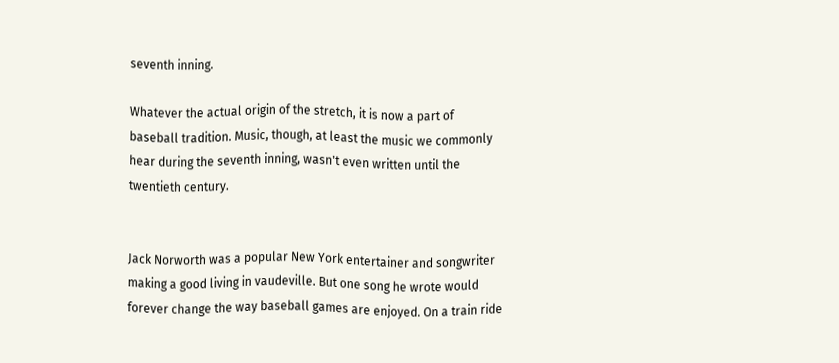seventh inning.

Whatever the actual origin of the stretch, it is now a part of baseball tradition. Music, though, at least the music we commonly hear during the seventh inning, wasn't even written until the twentieth century.


Jack Norworth was a popular New York entertainer and songwriter making a good living in vaudeville. But one song he wrote would forever change the way baseball games are enjoyed. On a train ride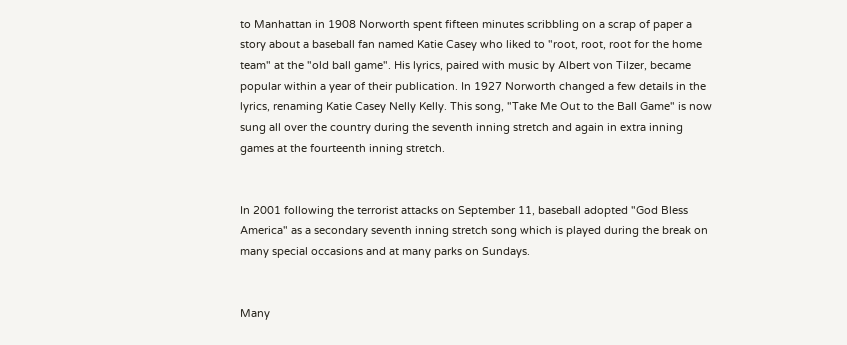to Manhattan in 1908 Norworth spent fifteen minutes scribbling on a scrap of paper a story about a baseball fan named Katie Casey who liked to "root, root, root for the home team" at the "old ball game". His lyrics, paired with music by Albert von Tilzer, became popular within a year of their publication. In 1927 Norworth changed a few details in the lyrics, renaming Katie Casey Nelly Kelly. This song, "Take Me Out to the Ball Game" is now sung all over the country during the seventh inning stretch and again in extra inning games at the fourteenth inning stretch.


In 2001 following the terrorist attacks on September 11, baseball adopted "God Bless America" as a secondary seventh inning stretch song which is played during the break on many special occasions and at many parks on Sundays.


Many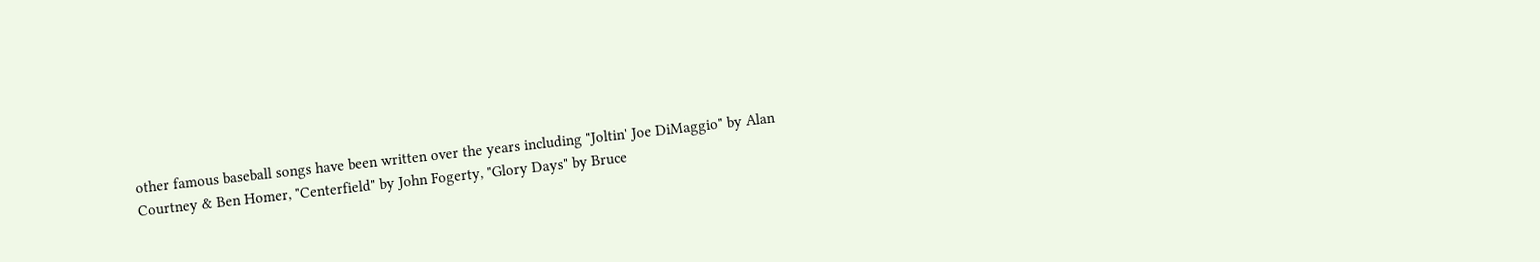other famous baseball songs have been written over the years including "Joltin' Joe DiMaggio" by Alan Courtney & Ben Homer, "Centerfield" by John Fogerty, "Glory Days" by Bruce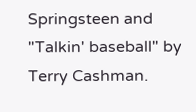Springsteen and "Talkin' baseball" by Terry Cashman.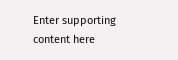Enter supporting content here